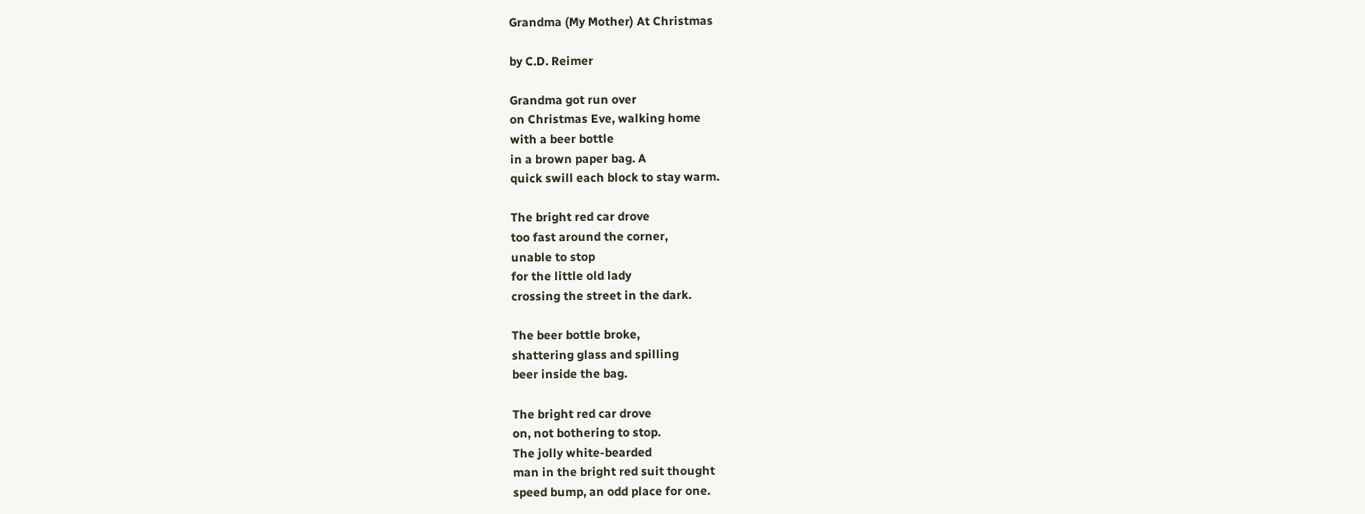Grandma (My Mother) At Christmas

by C.D. Reimer

Grandma got run over
on Christmas Eve, walking home
with a beer bottle
in a brown paper bag. A
quick swill each block to stay warm.

The bright red car drove
too fast around the corner,
unable to stop
for the little old lady
crossing the street in the dark.

The beer bottle broke,
shattering glass and spilling
beer inside the bag.

The bright red car drove
on, not bothering to stop.
The jolly white-bearded
man in the bright red suit thought
speed bump, an odd place for one.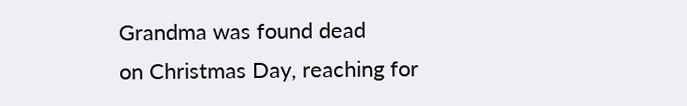Grandma was found dead
on Christmas Day, reaching for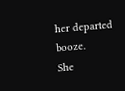her departed booze.
She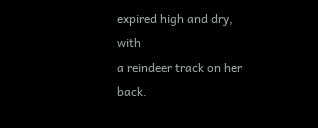expired high and dry, with
a reindeer track on her back.